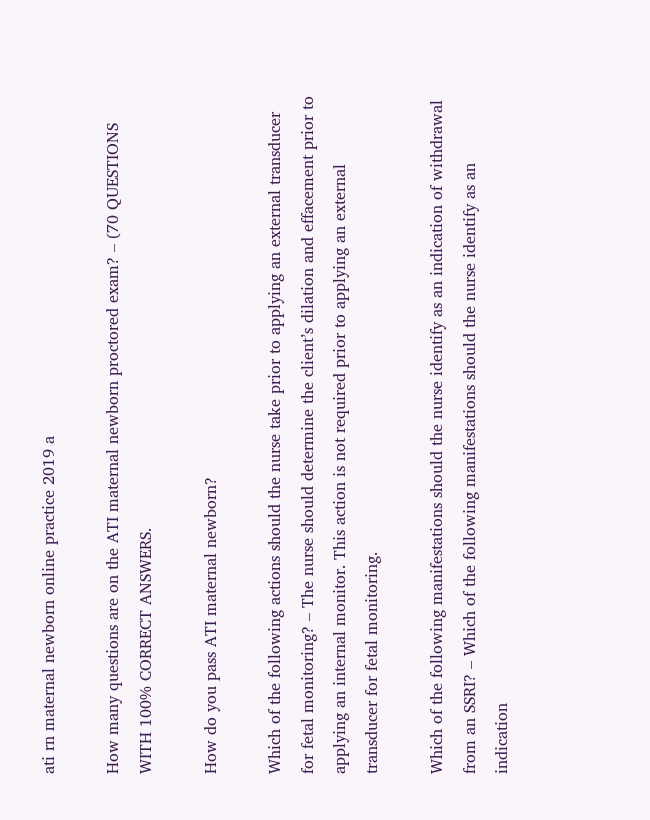ati rn maternal newborn online practice 2019 a

How many questions are on the ATI maternal newborn proctored exam? – (70 QUESTIONS WITH 100% CORRECT ANSWERS.

How do you pass ATI maternal newborn?

Which of the following actions should the nurse take prior to applying an external transducer for fetal monitoring? – The nurse should determine the client’s dilation and effacement prior to applying an internal monitor. This action is not required prior to applying an external transducer for fetal monitoring.

Which of the following manifestations should the nurse identify as an indication of withdrawal from an SSRI? – Which of the following manifestations should the nurse identify as an indication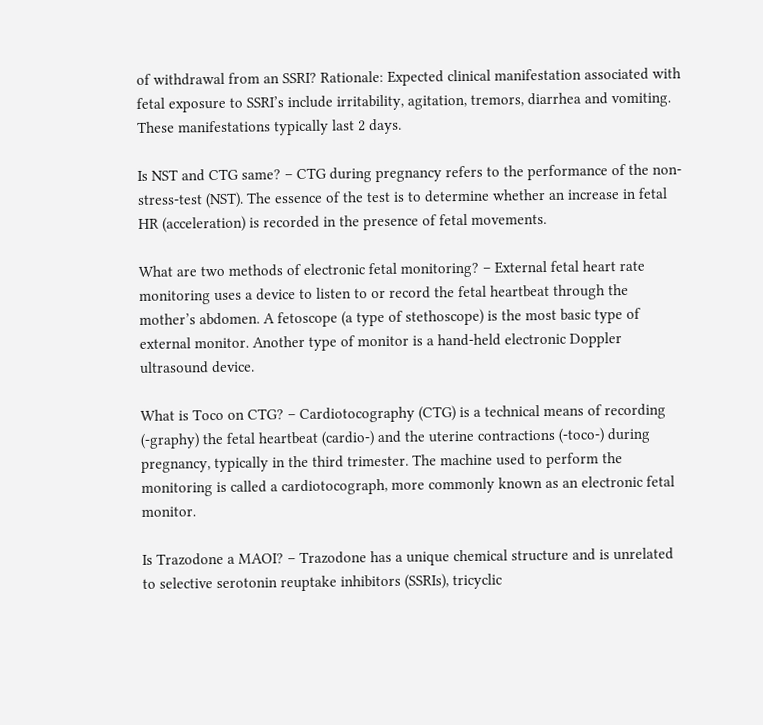of withdrawal from an SSRI? Rationale: Expected clinical manifestation associated with fetal exposure to SSRI’s include irritability, agitation, tremors, diarrhea and vomiting. These manifestations typically last 2 days.

Is NST and CTG same? – CTG during pregnancy refers to the performance of the non-stress-test (NST). The essence of the test is to determine whether an increase in fetal HR (acceleration) is recorded in the presence of fetal movements.

What are two methods of electronic fetal monitoring? – External fetal heart rate monitoring uses a device to listen to or record the fetal heartbeat through the mother’s abdomen. A fetoscope (a type of stethoscope) is the most basic type of external monitor. Another type of monitor is a hand-held electronic Doppler ultrasound device.

What is Toco on CTG? – Cardiotocography (CTG) is a technical means of recording (-graphy) the fetal heartbeat (cardio-) and the uterine contractions (-toco-) during pregnancy, typically in the third trimester. The machine used to perform the monitoring is called a cardiotocograph, more commonly known as an electronic fetal monitor.

Is Trazodone a MAOI? – Trazodone has a unique chemical structure and is unrelated to selective serotonin reuptake inhibitors (SSRIs), tricyclic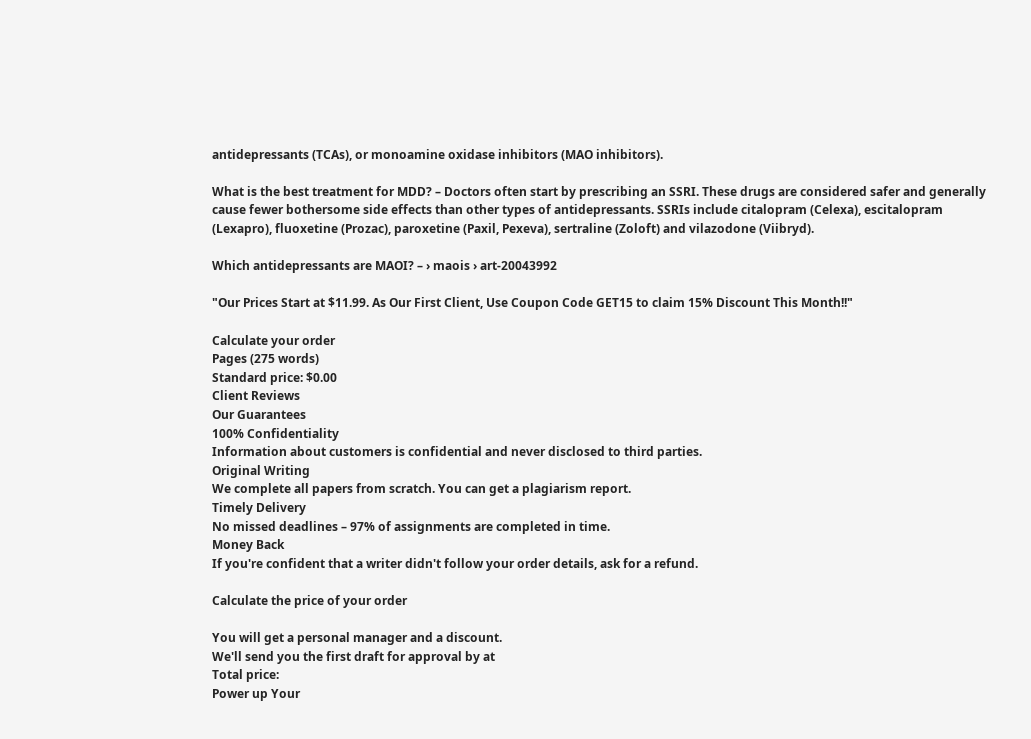antidepressants (TCAs), or monoamine oxidase inhibitors (MAO inhibitors).

What is the best treatment for MDD? – Doctors often start by prescribing an SSRI. These drugs are considered safer and generally cause fewer bothersome side effects than other types of antidepressants. SSRIs include citalopram (Celexa), escitalopram (Lexapro), fluoxetine (Prozac), paroxetine (Paxil, Pexeva), sertraline (Zoloft) and vilazodone (Viibryd).

Which antidepressants are MAOI? – › maois › art-20043992

"Our Prices Start at $11.99. As Our First Client, Use Coupon Code GET15 to claim 15% Discount This Month!!"

Calculate your order
Pages (275 words)
Standard price: $0.00
Client Reviews
Our Guarantees
100% Confidentiality
Information about customers is confidential and never disclosed to third parties.
Original Writing
We complete all papers from scratch. You can get a plagiarism report.
Timely Delivery
No missed deadlines – 97% of assignments are completed in time.
Money Back
If you're confident that a writer didn't follow your order details, ask for a refund.

Calculate the price of your order

You will get a personal manager and a discount.
We'll send you the first draft for approval by at
Total price:
Power up Your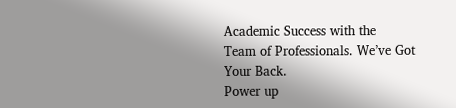Academic Success with the
Team of Professionals. We’ve Got Your Back.
Power up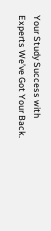Your Study Success with Experts We’ve Got Your Back.